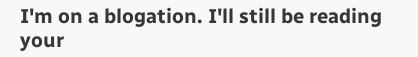I'm on a blogation. I'll still be reading your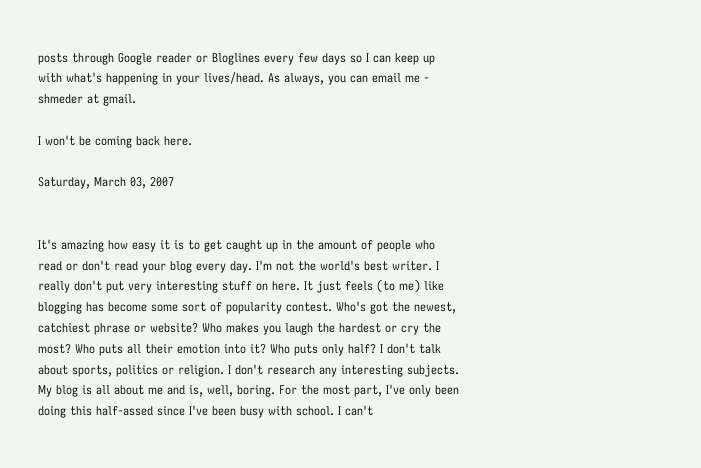posts through Google reader or Bloglines every few days so I can keep up with what's happening in your lives/head. As always, you can email me - shmeder at gmail.

I won't be coming back here.

Saturday, March 03, 2007


It's amazing how easy it is to get caught up in the amount of people who read or don't read your blog every day. I'm not the world's best writer. I really don't put very interesting stuff on here. It just feels (to me) like blogging has become some sort of popularity contest. Who's got the newest, catchiest phrase or website? Who makes you laugh the hardest or cry the most? Who puts all their emotion into it? Who puts only half? I don't talk about sports, politics or religion. I don't research any interesting subjects. My blog is all about me and is, well, boring. For the most part, I've only been doing this half-assed since I've been busy with school. I can't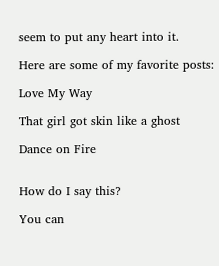seem to put any heart into it.

Here are some of my favorite posts:

Love My Way

That girl got skin like a ghost

Dance on Fire


How do I say this?

You can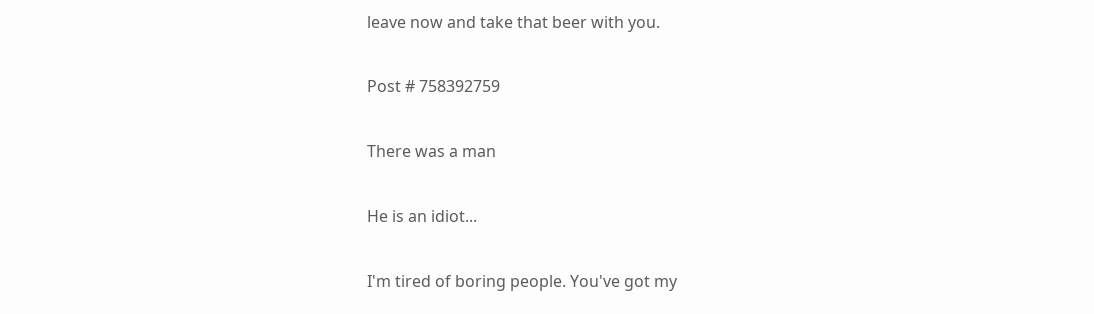leave now and take that beer with you.

Post # 758392759

There was a man

He is an idiot...

I'm tired of boring people. You've got my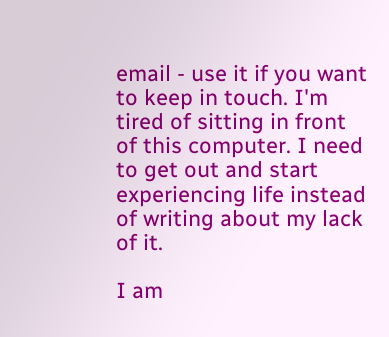email - use it if you want to keep in touch. I'm tired of sitting in front of this computer. I need to get out and start experiencing life instead of writing about my lack of it.

I am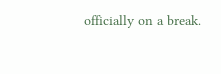officially on a break.